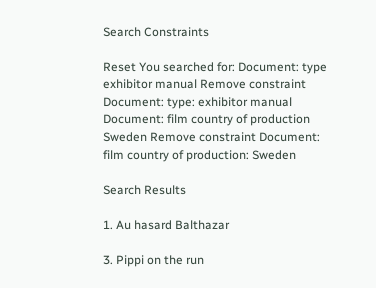Search Constraints

Reset You searched for: Document: type exhibitor manual Remove constraint Document: type: exhibitor manual Document: film country of production Sweden Remove constraint Document: film country of production: Sweden

Search Results

1. Au hasard Balthazar

3. Pippi on the run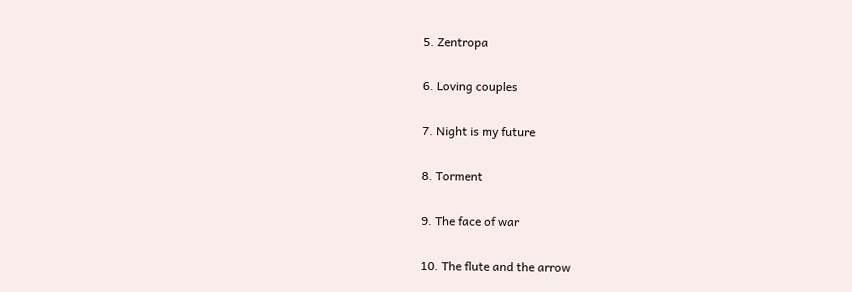5. Zentropa

6. Loving couples

7. Night is my future

8. Torment

9. The face of war

10. The flute and the arrow